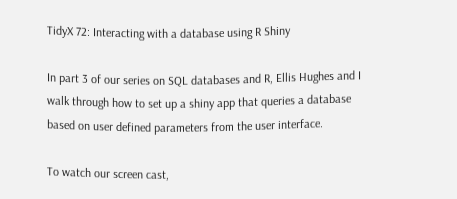TidyX 72: Interacting with a database using R Shiny

In part 3 of our series on SQL databases and R, Ellis Hughes and I walk through how to set up a shiny app that queries a database based on user defined parameters from the user interface.

To watch our screen cast,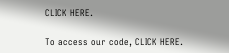CLICK HERE.

To access our code, CLICK HERE.